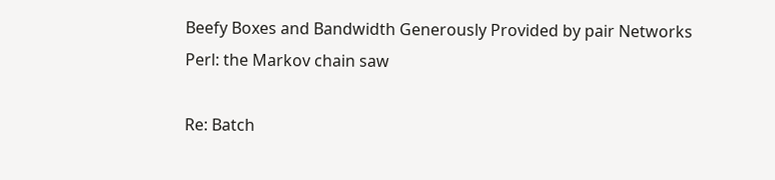Beefy Boxes and Bandwidth Generously Provided by pair Networks
Perl: the Markov chain saw

Re: Batch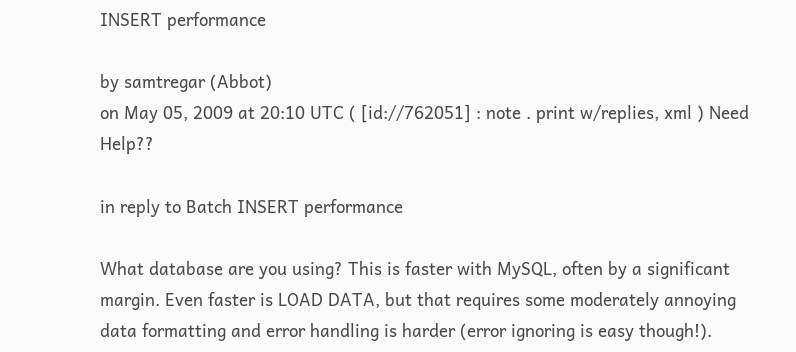INSERT performance

by samtregar (Abbot)
on May 05, 2009 at 20:10 UTC ( [id://762051] : note . print w/replies, xml ) Need Help??

in reply to Batch INSERT performance

What database are you using? This is faster with MySQL, often by a significant margin. Even faster is LOAD DATA, but that requires some moderately annoying data formatting and error handling is harder (error ignoring is easy though!).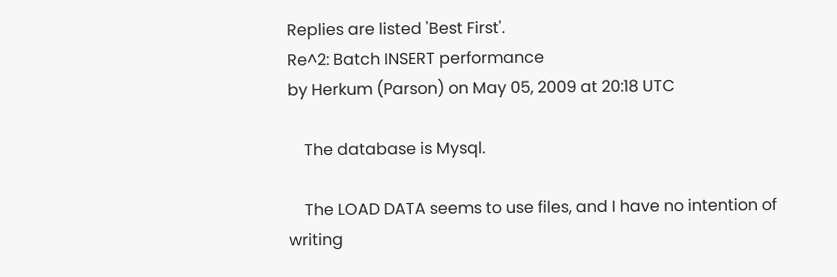Replies are listed 'Best First'.
Re^2: Batch INSERT performance
by Herkum (Parson) on May 05, 2009 at 20:18 UTC

    The database is Mysql.

    The LOAD DATA seems to use files, and I have no intention of writing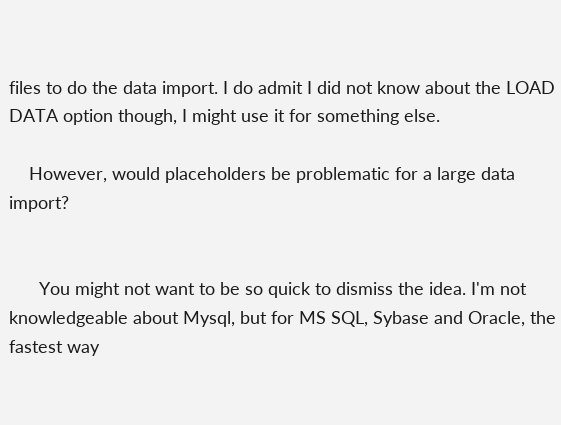files to do the data import. I do admit I did not know about the LOAD DATA option though, I might use it for something else.

    However, would placeholders be problematic for a large data import?


      You might not want to be so quick to dismiss the idea. I'm not knowledgeable about Mysql, but for MS SQL, Sybase and Oracle, the fastest way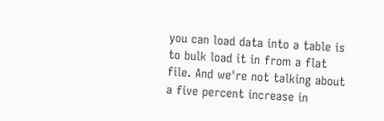you can load data into a table is to bulk load it in from a flat file. And we're not talking about a five percent increase in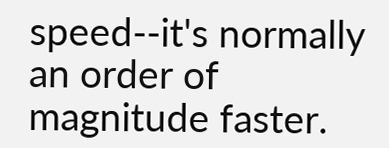speed--it's normally an order of magnitude faster.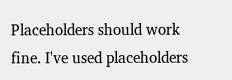Placeholders should work fine. I've used placeholders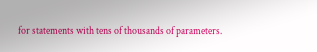for statements with tens of thousands of parameters.